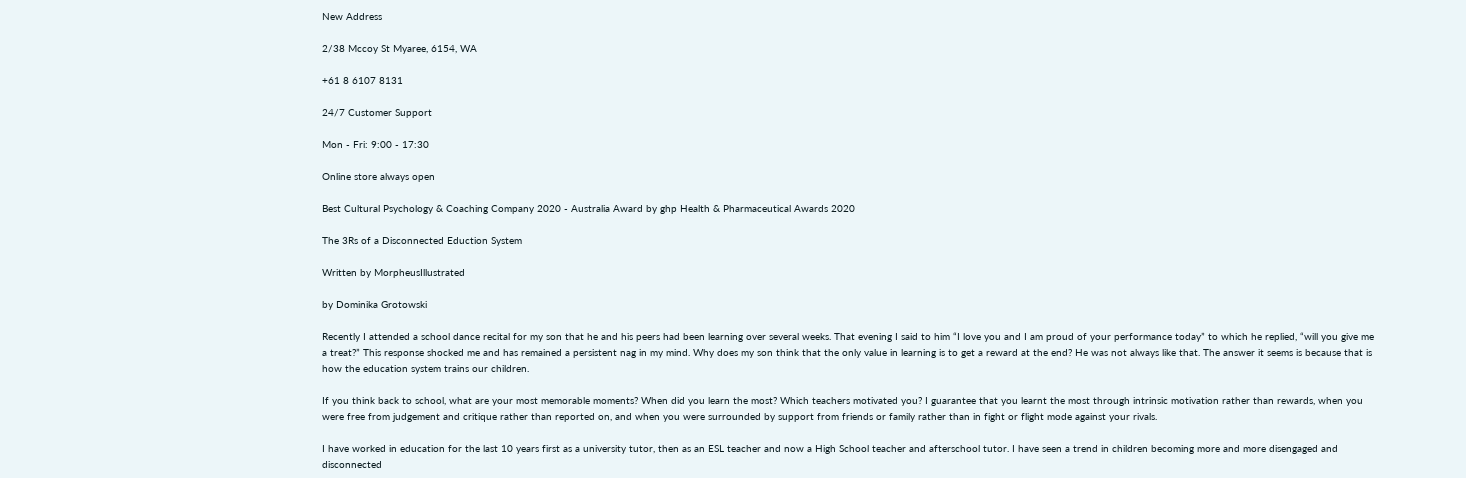New Address

2/38 Mccoy St Myaree, 6154, WA

+61 8 6107 8131

24/7 Customer Support

Mon - Fri: 9:00 - 17:30

Online store always open

Best Cultural Psychology & Coaching Company 2020 - Australia Award by ghp Health & Pharmaceutical Awards 2020

The 3Rs of a Disconnected Eduction System

Written by MorpheusIllustrated

by Dominika Grotowski

Recently I attended a school dance recital for my son that he and his peers had been learning over several weeks. That evening I said to him “I love you and I am proud of your performance today” to which he replied, “will you give me a treat?” This response shocked me and has remained a persistent nag in my mind. Why does my son think that the only value in learning is to get a reward at the end? He was not always like that. The answer it seems is because that is how the education system trains our children.

If you think back to school, what are your most memorable moments? When did you learn the most? Which teachers motivated you? I guarantee that you learnt the most through intrinsic motivation rather than rewards, when you were free from judgement and critique rather than reported on, and when you were surrounded by support from friends or family rather than in fight or flight mode against your rivals.

I have worked in education for the last 10 years first as a university tutor, then as an ESL teacher and now a High School teacher and afterschool tutor. I have seen a trend in children becoming more and more disengaged and disconnected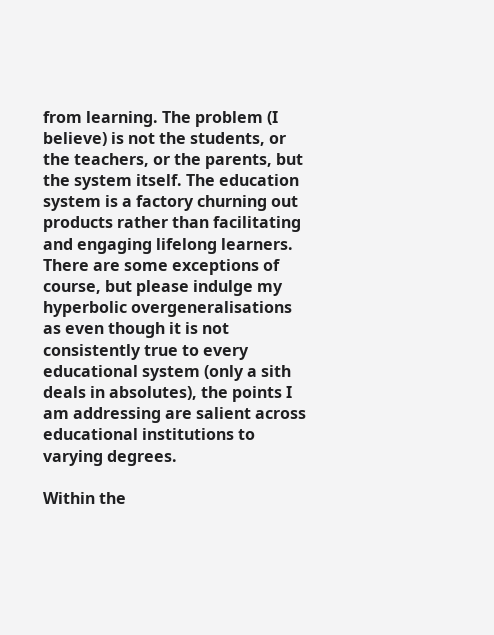from learning. The problem (I believe) is not the students, or the teachers, or the parents, but the system itself. The education system is a factory churning out products rather than facilitating and engaging lifelong learners. There are some exceptions of course, but please indulge my hyperbolic overgeneralisations as even though it is not consistently true to every educational system (only a sith deals in absolutes), the points I am addressing are salient across educational institutions to varying degrees.

Within the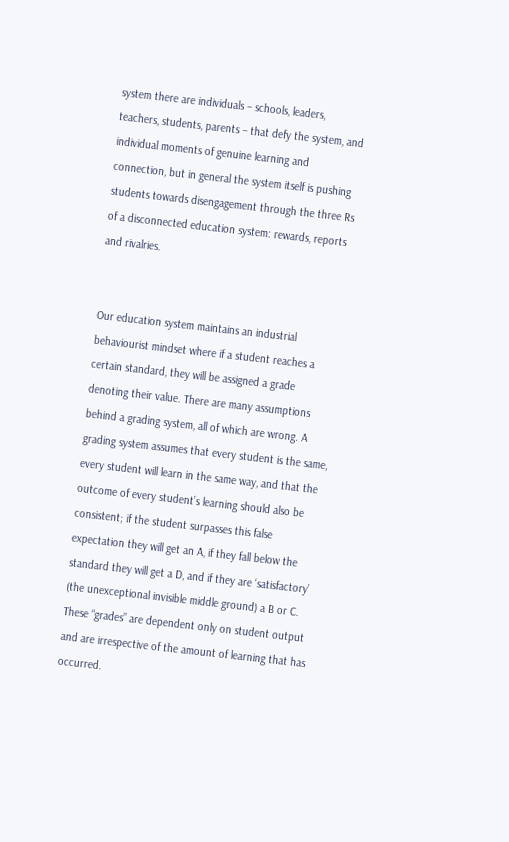system there are individuals – schools, leaders, teachers, students, parents – that defy the system, and individual moments of genuine learning and connection, but in general the system itself is pushing students towards disengagement through the three Rs of a disconnected education system: rewards, reports and rivalries.


Our education system maintains an industrial behaviourist mindset where if a student reaches a certain standard, they will be assigned a grade denoting their value. There are many assumptions behind a grading system, all of which are wrong. A grading system assumes that every student is the same, every student will learn in the same way, and that the outcome of every student’s learning should also be consistent; if the student surpasses this false expectation they will get an A, if they fall below the standard they will get a D, and if they are ‘satisfactory’ (the unexceptional invisible middle ground) a B or C. These “grades” are dependent only on student output and are irrespective of the amount of learning that has occurred.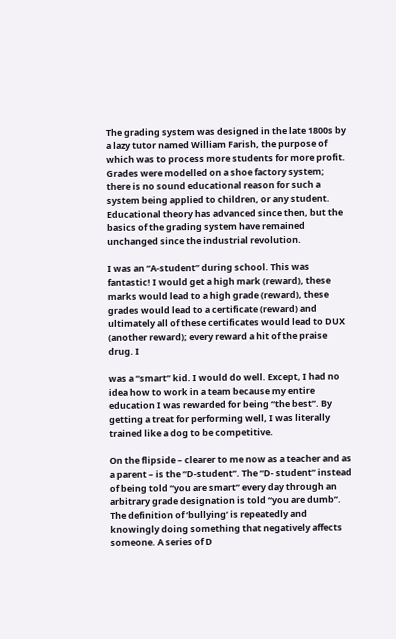The grading system was designed in the late 1800s by a lazy tutor named William Farish, the purpose of which was to process more students for more profit. Grades were modelled on a shoe factory system; there is no sound educational reason for such a system being applied to children, or any student. Educational theory has advanced since then, but the basics of the grading system have remained unchanged since the industrial revolution.

I was an “A-student” during school. This was fantastic! I would get a high mark (reward), these marks would lead to a high grade (reward), these grades would lead to a certificate (reward) and ultimately all of these certificates would lead to DUX (another reward); every reward a hit of the praise drug. I

was a “smart” kid. I would do well. Except, I had no idea how to work in a team because my entire education I was rewarded for being “the best”. By getting a treat for performing well, I was literally trained like a dog to be competitive.

On the flipside – clearer to me now as a teacher and as a parent – is the “D-student”. The “D- student” instead of being told “you are smart” every day through an arbitrary grade designation is told “you are dumb”. The definition of ‘bullying’ is repeatedly and knowingly doing something that negatively affects someone. A series of D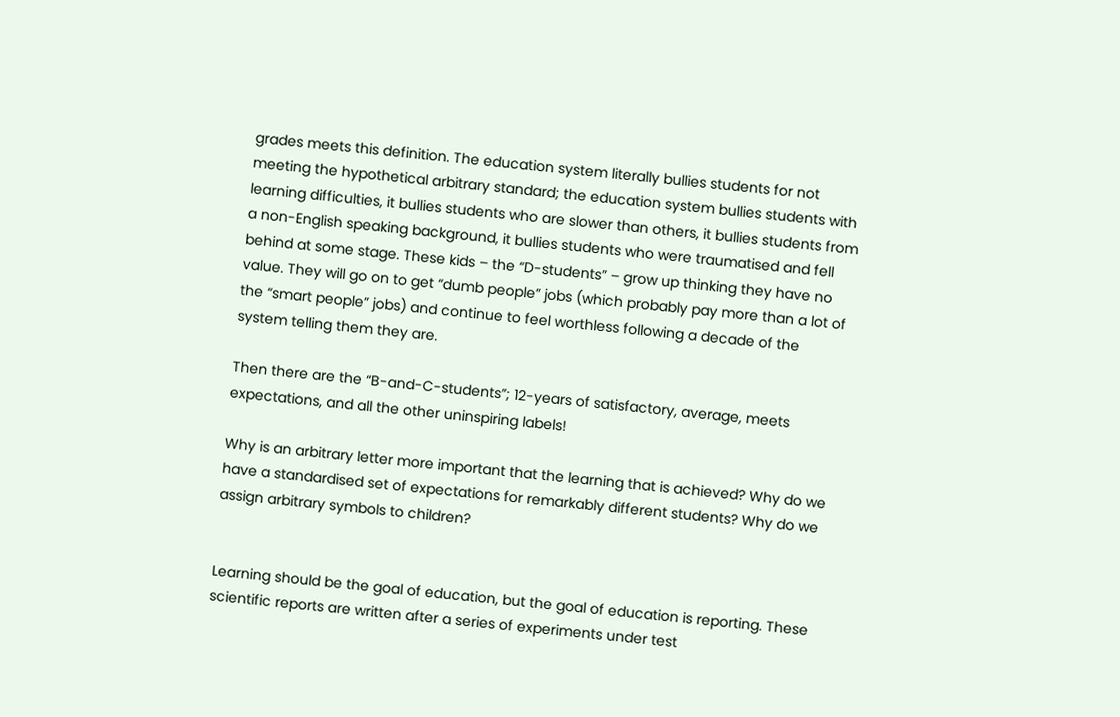grades meets this definition. The education system literally bullies students for not meeting the hypothetical arbitrary standard; the education system bullies students with learning difficulties, it bullies students who are slower than others, it bullies students from a non-English speaking background, it bullies students who were traumatised and fell behind at some stage. These kids – the “D-students” – grow up thinking they have no value. They will go on to get “dumb people” jobs (which probably pay more than a lot of the “smart people” jobs) and continue to feel worthless following a decade of the system telling them they are.

Then there are the “B-and-C-students”; 12-years of satisfactory, average, meets expectations, and all the other uninspiring labels!

Why is an arbitrary letter more important that the learning that is achieved? Why do we have a standardised set of expectations for remarkably different students? Why do we assign arbitrary symbols to children?


Learning should be the goal of education, but the goal of education is reporting. These scientific reports are written after a series of experiments under test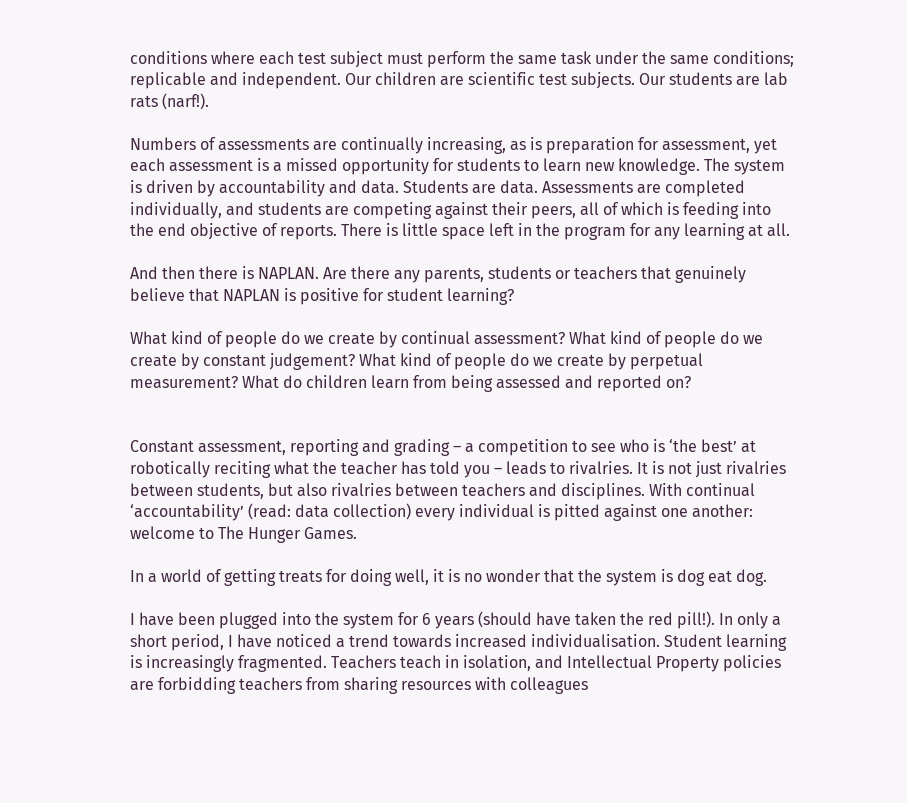conditions where each test subject must perform the same task under the same conditions; replicable and independent. Our children are scientific test subjects. Our students are lab rats (narf!).

Numbers of assessments are continually increasing, as is preparation for assessment, yet each assessment is a missed opportunity for students to learn new knowledge. The system is driven by accountability and data. Students are data. Assessments are completed individually, and students are competing against their peers, all of which is feeding into the end objective of reports. There is little space left in the program for any learning at all.

And then there is NAPLAN. Are there any parents, students or teachers that genuinely believe that NAPLAN is positive for student learning?

What kind of people do we create by continual assessment? What kind of people do we create by constant judgement? What kind of people do we create by perpetual measurement? What do children learn from being assessed and reported on?


Constant assessment, reporting and grading – a competition to see who is ‘the best’ at robotically reciting what the teacher has told you – leads to rivalries. It is not just rivalries between students, but also rivalries between teachers and disciplines. With continual ‘accountability’ (read: data collection) every individual is pitted against one another: welcome to The Hunger Games.

In a world of getting treats for doing well, it is no wonder that the system is dog eat dog.

I have been plugged into the system for 6 years (should have taken the red pill!). In only a short period, I have noticed a trend towards increased individualisation. Student learning is increasingly fragmented. Teachers teach in isolation, and Intellectual Property policies are forbidding teachers from sharing resources with colleagues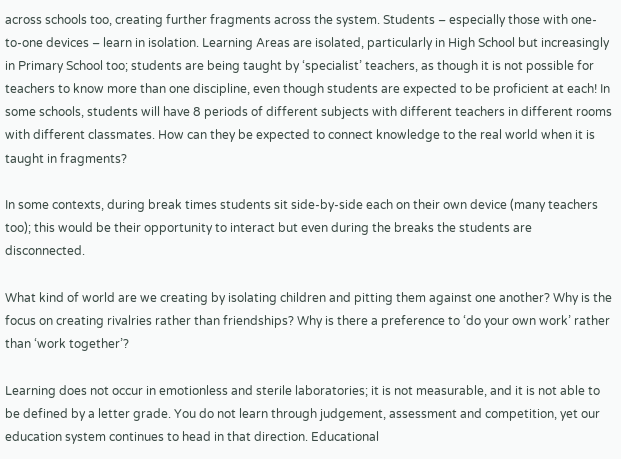across schools too, creating further fragments across the system. Students – especially those with one-to-one devices – learn in isolation. Learning Areas are isolated, particularly in High School but increasingly in Primary School too; students are being taught by ‘specialist’ teachers, as though it is not possible for teachers to know more than one discipline, even though students are expected to be proficient at each! In some schools, students will have 8 periods of different subjects with different teachers in different rooms with different classmates. How can they be expected to connect knowledge to the real world when it is taught in fragments?

In some contexts, during break times students sit side-by-side each on their own device (many teachers too); this would be their opportunity to interact but even during the breaks the students are disconnected.

What kind of world are we creating by isolating children and pitting them against one another? Why is the focus on creating rivalries rather than friendships? Why is there a preference to ‘do your own work’ rather than ‘work together’?

Learning does not occur in emotionless and sterile laboratories; it is not measurable, and it is not able to be defined by a letter grade. You do not learn through judgement, assessment and competition, yet our education system continues to head in that direction. Educational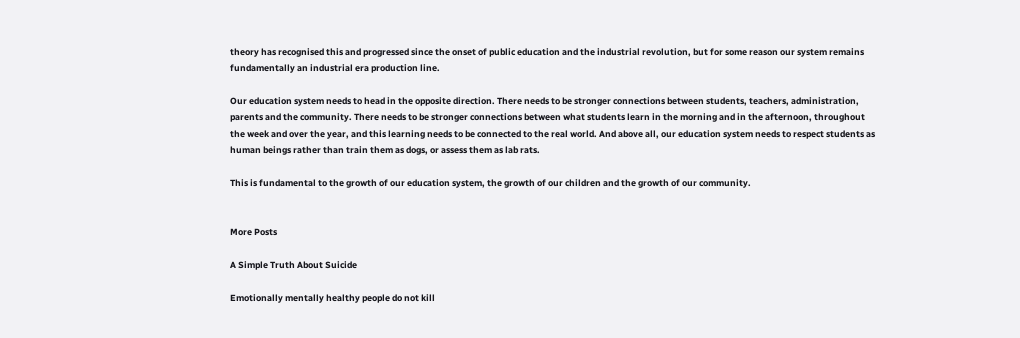theory has recognised this and progressed since the onset of public education and the industrial revolution, but for some reason our system remains fundamentally an industrial era production line.

Our education system needs to head in the opposite direction. There needs to be stronger connections between students, teachers, administration, parents and the community. There needs to be stronger connections between what students learn in the morning and in the afternoon, throughout the week and over the year, and this learning needs to be connected to the real world. And above all, our education system needs to respect students as human beings rather than train them as dogs, or assess them as lab rats.

This is fundamental to the growth of our education system, the growth of our children and the growth of our community.


More Posts

A Simple Truth About Suicide

Emotionally mentally healthy people do not kill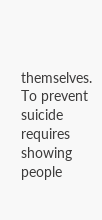themselves. To prevent suicide requires showing people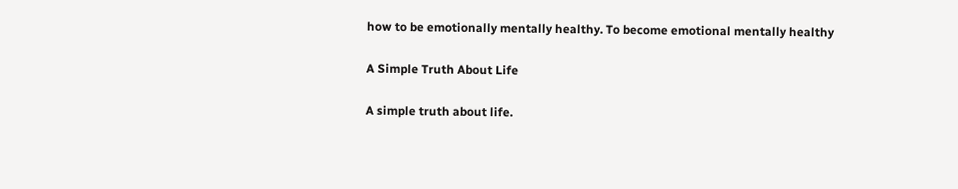how to be emotionally mentally healthy. To become emotional mentally healthy

A Simple Truth About Life

A simple truth about life.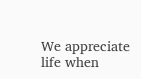We appreciate life when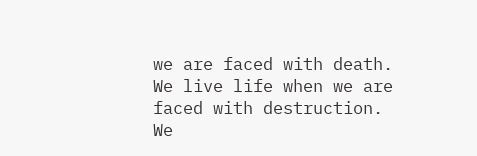we are faced with death. We live life when we are faced with destruction. We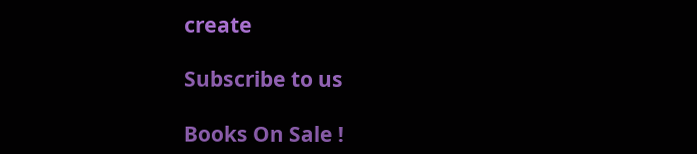create

Subscribe to us

Books On Sale !